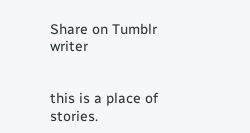Share on Tumblr writer


this is a place of stories.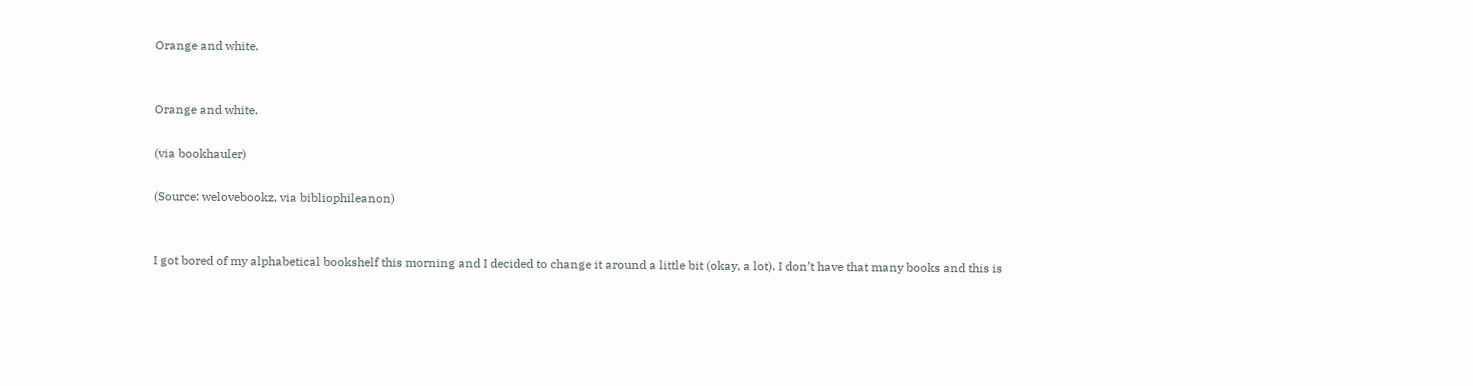Orange and white.


Orange and white.

(via bookhauler)

(Source: welovebookz, via bibliophileanon)


I got bored of my alphabetical bookshelf this morning and I decided to change it around a little bit (okay, a lot). I don’t have that many books and this is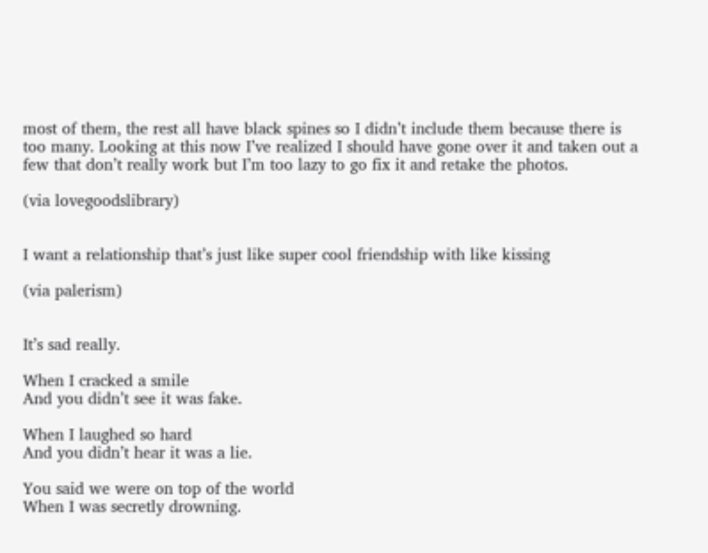most of them, the rest all have black spines so I didn’t include them because there is too many. Looking at this now I’ve realized I should have gone over it and taken out a few that don’t really work but I’m too lazy to go fix it and retake the photos.

(via lovegoodslibrary)


I want a relationship that’s just like super cool friendship with like kissing

(via palerism)


It’s sad really.

When I cracked a smile
And you didn’t see it was fake.

When I laughed so hard
And you didn’t hear it was a lie.

You said we were on top of the world
When I was secretly drowning.